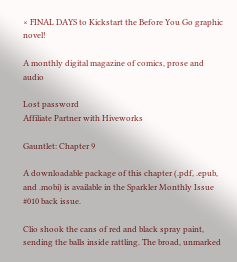× FINAL DAYS to Kickstart the Before You Go graphic novel!

A monthly digital magazine of comics, prose and audio

Lost password
Affiliate Partner with Hiveworks

Gauntlet: Chapter 9

A downloadable package of this chapter (.pdf, .epub, and .mobi) is available in the Sparkler Monthly Issue #010 back issue.

Clio shook the cans of red and black spray paint, sending the balls inside rattling. The broad, unmarked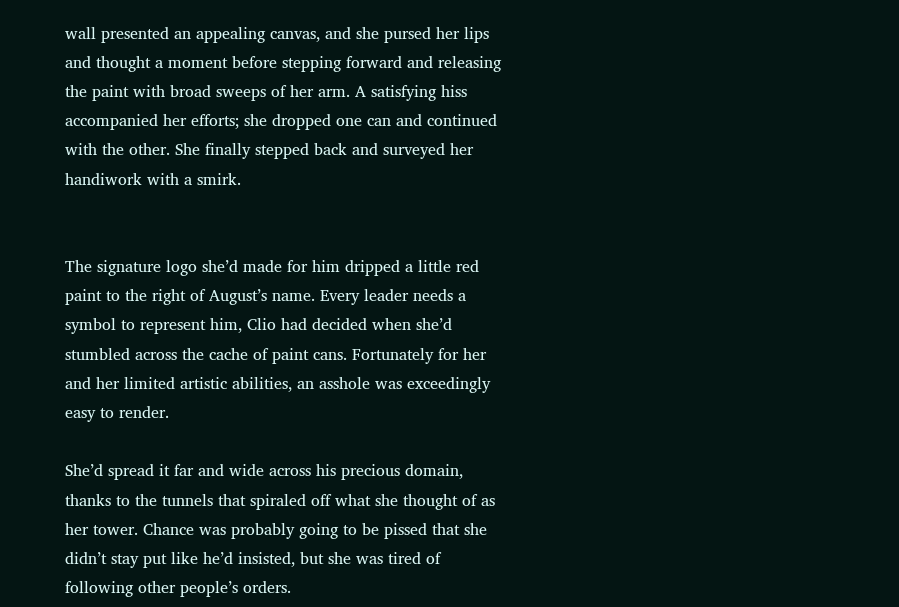wall presented an appealing canvas, and she pursed her lips and thought a moment before stepping forward and releasing the paint with broad sweeps of her arm. A satisfying hiss accompanied her efforts; she dropped one can and continued with the other. She finally stepped back and surveyed her handiwork with a smirk.


The signature logo she’d made for him dripped a little red paint to the right of August’s name. Every leader needs a symbol to represent him, Clio had decided when she’d stumbled across the cache of paint cans. Fortunately for her and her limited artistic abilities, an asshole was exceedingly easy to render.

She’d spread it far and wide across his precious domain, thanks to the tunnels that spiraled off what she thought of as her tower. Chance was probably going to be pissed that she didn’t stay put like he’d insisted, but she was tired of following other people’s orders.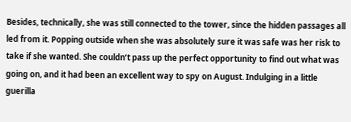Besides, technically, she was still connected to the tower, since the hidden passages all led from it. Popping outside when she was absolutely sure it was safe was her risk to take if she wanted. She couldn’t pass up the perfect opportunity to find out what was going on, and it had been an excellent way to spy on August. Indulging in a little guerilla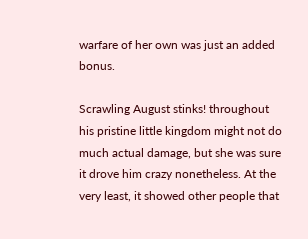warfare of her own was just an added bonus.

Scrawling August stinks! throughout his pristine little kingdom might not do much actual damage, but she was sure it drove him crazy nonetheless. At the very least, it showed other people that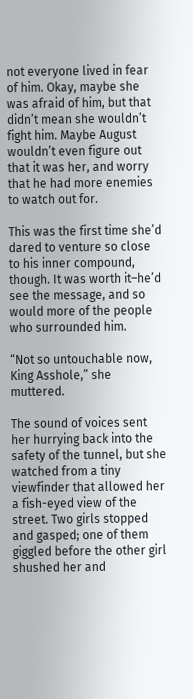not everyone lived in fear of him. Okay, maybe she was afraid of him, but that didn’t mean she wouldn’t fight him. Maybe August wouldn’t even figure out that it was her, and worry that he had more enemies to watch out for.

This was the first time she’d dared to venture so close to his inner compound, though. It was worth it–he’d see the message, and so would more of the people who surrounded him.

“Not so untouchable now, King Asshole,” she muttered.

The sound of voices sent her hurrying back into the safety of the tunnel, but she watched from a tiny viewfinder that allowed her a fish-eyed view of the street. Two girls stopped and gasped; one of them giggled before the other girl shushed her and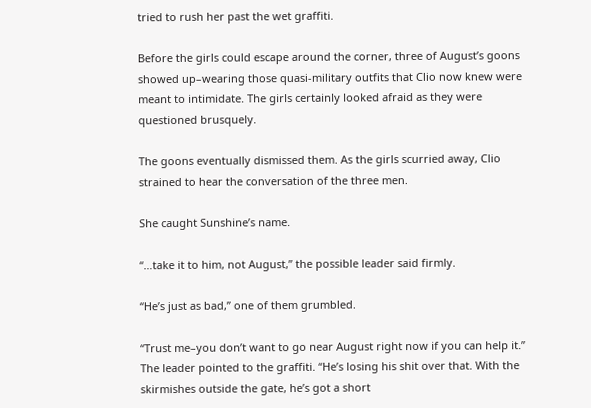tried to rush her past the wet graffiti.

Before the girls could escape around the corner, three of August’s goons showed up–wearing those quasi-military outfits that Clio now knew were meant to intimidate. The girls certainly looked afraid as they were questioned brusquely.

The goons eventually dismissed them. As the girls scurried away, Clio strained to hear the conversation of the three men.

She caught Sunshine’s name.

“…take it to him, not August,” the possible leader said firmly.

“He’s just as bad,” one of them grumbled.

“Trust me–you don’t want to go near August right now if you can help it.” The leader pointed to the graffiti. “He’s losing his shit over that. With the skirmishes outside the gate, he’s got a short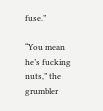fuse.”

“You mean he’s fucking nuts,” the grumbler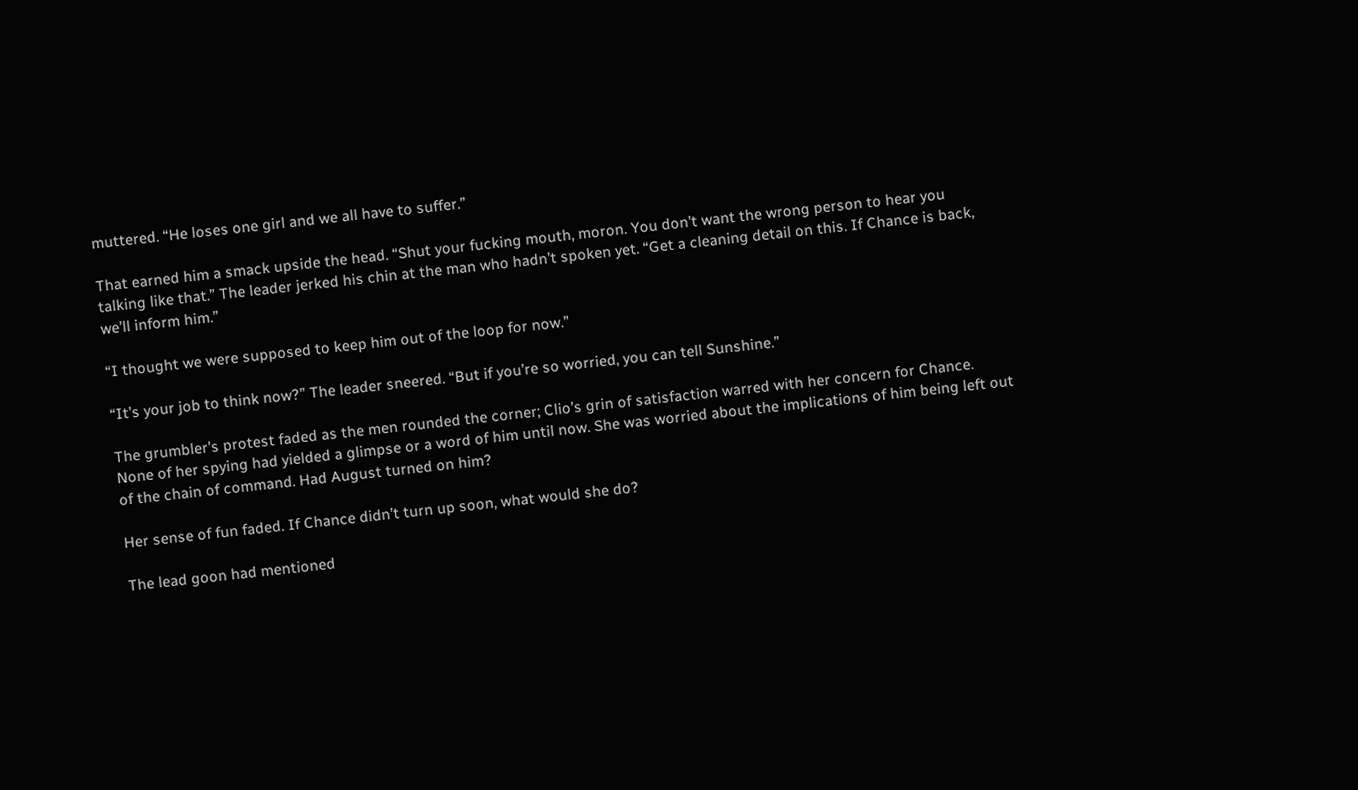muttered. “He loses one girl and we all have to suffer.”

That earned him a smack upside the head. “Shut your fucking mouth, moron. You don’t want the wrong person to hear you talking like that.” The leader jerked his chin at the man who hadn’t spoken yet. “Get a cleaning detail on this. If Chance is back, we’ll inform him.”

“I thought we were supposed to keep him out of the loop for now.”

“It’s your job to think now?” The leader sneered. “But if you’re so worried, you can tell Sunshine.”

The grumbler’s protest faded as the men rounded the corner; Clio’s grin of satisfaction warred with her concern for Chance. None of her spying had yielded a glimpse or a word of him until now. She was worried about the implications of him being left out of the chain of command. Had August turned on him?

Her sense of fun faded. If Chance didn’t turn up soon, what would she do?

The lead goon had mentioned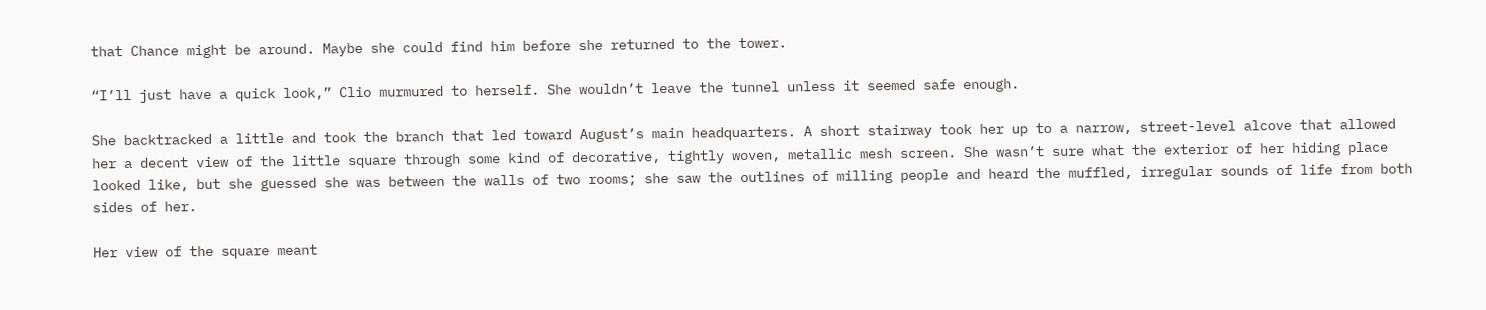that Chance might be around. Maybe she could find him before she returned to the tower.

“I’ll just have a quick look,” Clio murmured to herself. She wouldn’t leave the tunnel unless it seemed safe enough.

She backtracked a little and took the branch that led toward August’s main headquarters. A short stairway took her up to a narrow, street-level alcove that allowed her a decent view of the little square through some kind of decorative, tightly woven, metallic mesh screen. She wasn’t sure what the exterior of her hiding place looked like, but she guessed she was between the walls of two rooms; she saw the outlines of milling people and heard the muffled, irregular sounds of life from both sides of her.

Her view of the square meant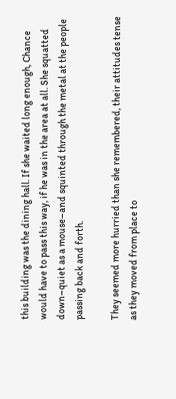this building was the dining hall. If she waited long enough, Chance would have to pass this way, if he was in the area at all. She squatted down–quiet as a mouse–and squinted through the metal at the people passing back and forth.

They seemed more hurried than she remembered, their attitudes tense as they moved from place to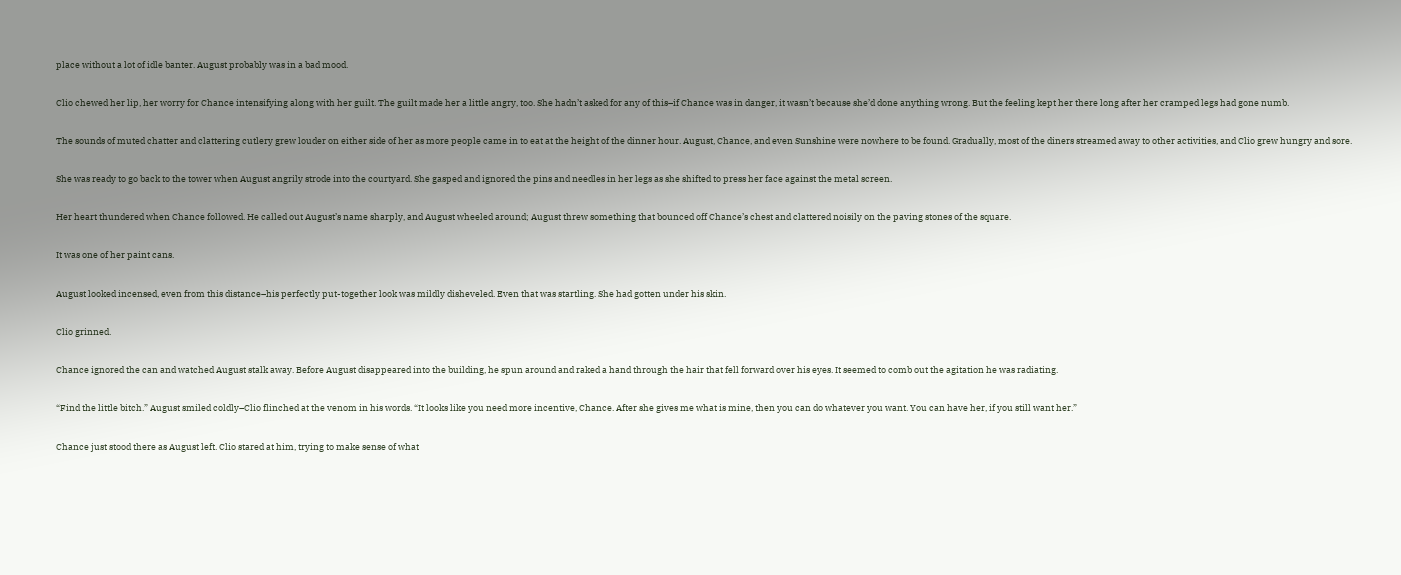place without a lot of idle banter. August probably was in a bad mood.

Clio chewed her lip, her worry for Chance intensifying along with her guilt. The guilt made her a little angry, too. She hadn’t asked for any of this–if Chance was in danger, it wasn’t because she’d done anything wrong. But the feeling kept her there long after her cramped legs had gone numb.

The sounds of muted chatter and clattering cutlery grew louder on either side of her as more people came in to eat at the height of the dinner hour. August, Chance, and even Sunshine were nowhere to be found. Gradually, most of the diners streamed away to other activities, and Clio grew hungry and sore.

She was ready to go back to the tower when August angrily strode into the courtyard. She gasped and ignored the pins and needles in her legs as she shifted to press her face against the metal screen.

Her heart thundered when Chance followed. He called out August’s name sharply, and August wheeled around; August threw something that bounced off Chance’s chest and clattered noisily on the paving stones of the square.

It was one of her paint cans.

August looked incensed, even from this distance–his perfectly put-together look was mildly disheveled. Even that was startling. She had gotten under his skin.

Clio grinned.

Chance ignored the can and watched August stalk away. Before August disappeared into the building, he spun around and raked a hand through the hair that fell forward over his eyes. It seemed to comb out the agitation he was radiating.

“Find the little bitch.” August smiled coldly–Clio flinched at the venom in his words. “It looks like you need more incentive, Chance. After she gives me what is mine, then you can do whatever you want. You can have her, if you still want her.”

Chance just stood there as August left. Clio stared at him, trying to make sense of what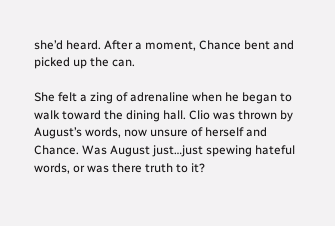she’d heard. After a moment, Chance bent and picked up the can.

She felt a zing of adrenaline when he began to walk toward the dining hall. Clio was thrown by August’s words, now unsure of herself and Chance. Was August just…just spewing hateful words, or was there truth to it?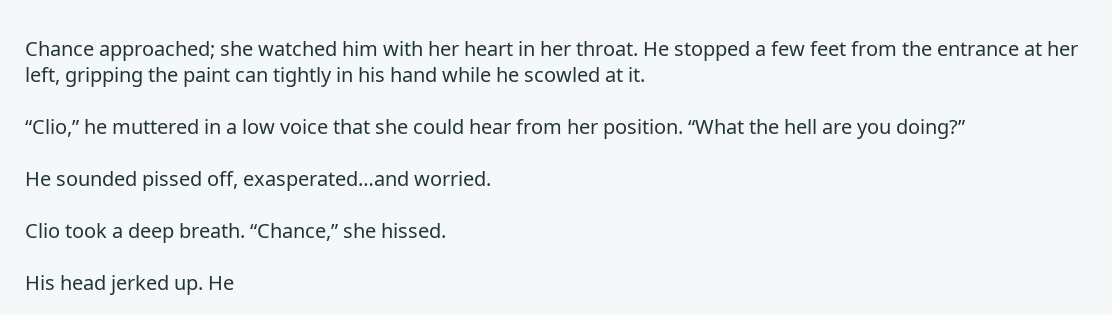Chance approached; she watched him with her heart in her throat. He stopped a few feet from the entrance at her left, gripping the paint can tightly in his hand while he scowled at it.

“Clio,” he muttered in a low voice that she could hear from her position. “What the hell are you doing?”

He sounded pissed off, exasperated…and worried.

Clio took a deep breath. “Chance,” she hissed.

His head jerked up. He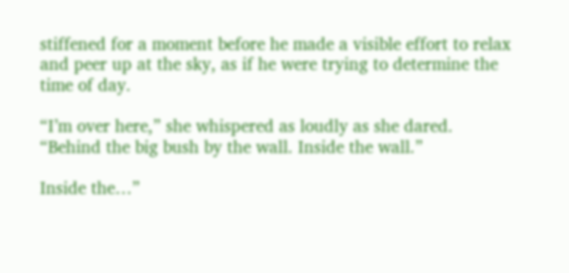stiffened for a moment before he made a visible effort to relax and peer up at the sky, as if he were trying to determine the time of day.

“I’m over here,” she whispered as loudly as she dared. “Behind the big bush by the wall. Inside the wall.”

Inside the…”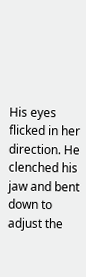His eyes flicked in her direction. He clenched his jaw and bent down to adjust the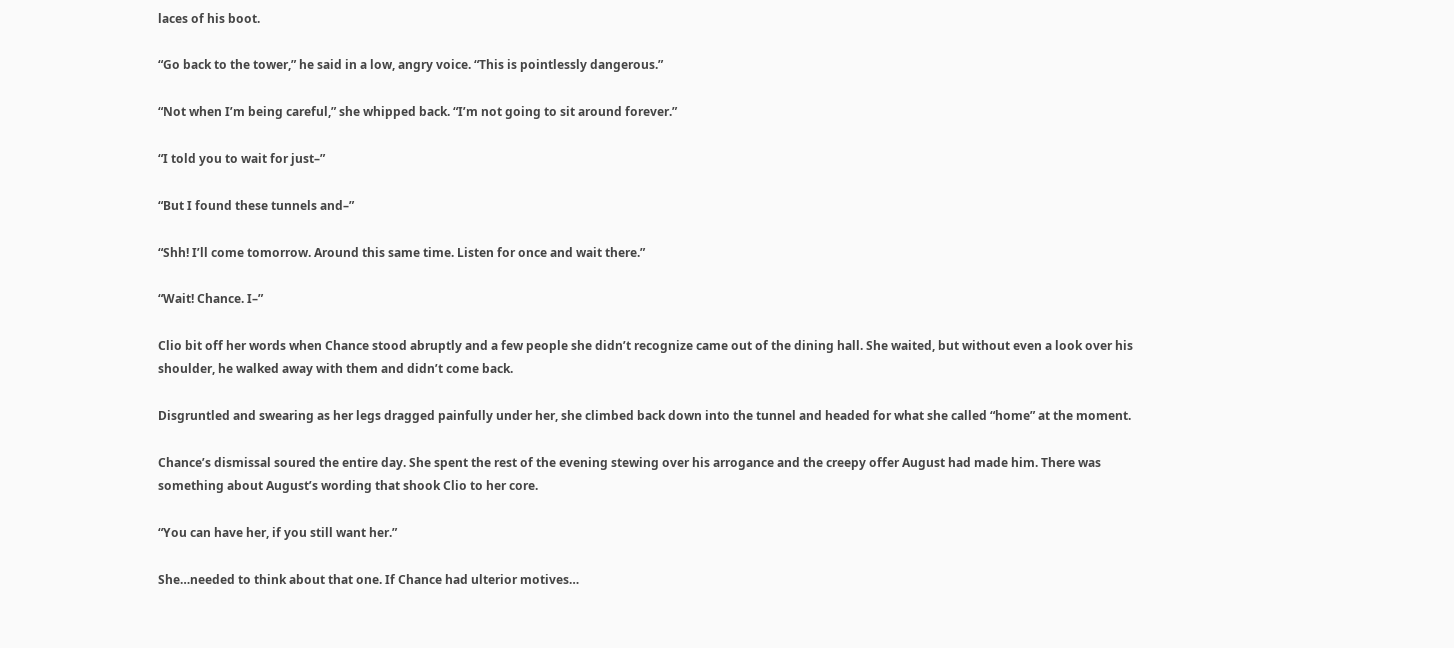laces of his boot.

“Go back to the tower,” he said in a low, angry voice. “This is pointlessly dangerous.”

“Not when I’m being careful,” she whipped back. “I’m not going to sit around forever.”

“I told you to wait for just–”

“But I found these tunnels and–”

“Shh! I’ll come tomorrow. Around this same time. Listen for once and wait there.”

“Wait! Chance. I–”

Clio bit off her words when Chance stood abruptly and a few people she didn’t recognize came out of the dining hall. She waited, but without even a look over his shoulder, he walked away with them and didn’t come back.

Disgruntled and swearing as her legs dragged painfully under her, she climbed back down into the tunnel and headed for what she called “home” at the moment.

Chance’s dismissal soured the entire day. She spent the rest of the evening stewing over his arrogance and the creepy offer August had made him. There was something about August’s wording that shook Clio to her core.

“You can have her, if you still want her.”

She…needed to think about that one. If Chance had ulterior motives…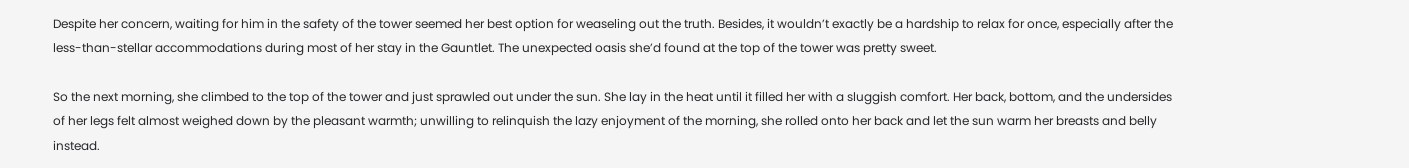Despite her concern, waiting for him in the safety of the tower seemed her best option for weaseling out the truth. Besides, it wouldn’t exactly be a hardship to relax for once, especially after the less-than-stellar accommodations during most of her stay in the Gauntlet. The unexpected oasis she’d found at the top of the tower was pretty sweet.

So the next morning, she climbed to the top of the tower and just sprawled out under the sun. She lay in the heat until it filled her with a sluggish comfort. Her back, bottom, and the undersides of her legs felt almost weighed down by the pleasant warmth; unwilling to relinquish the lazy enjoyment of the morning, she rolled onto her back and let the sun warm her breasts and belly instead.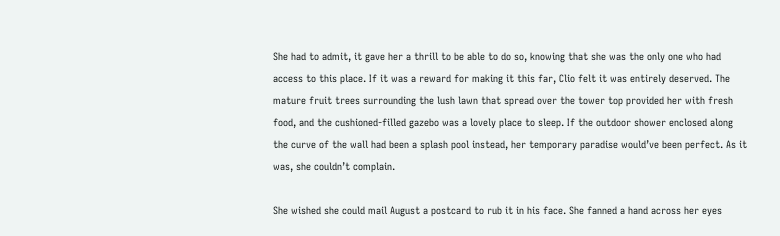She had to admit, it gave her a thrill to be able to do so, knowing that she was the only one who had access to this place. If it was a reward for making it this far, Clio felt it was entirely deserved. The mature fruit trees surrounding the lush lawn that spread over the tower top provided her with fresh food, and the cushioned-filled gazebo was a lovely place to sleep. If the outdoor shower enclosed along the curve of the wall had been a splash pool instead, her temporary paradise would’ve been perfect. As it was, she couldn’t complain.

She wished she could mail August a postcard to rub it in his face. She fanned a hand across her eyes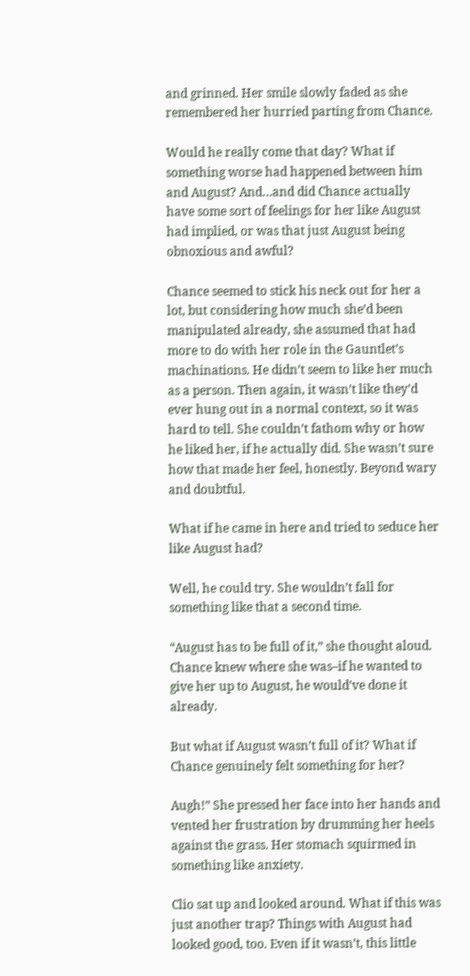and grinned. Her smile slowly faded as she remembered her hurried parting from Chance.

Would he really come that day? What if something worse had happened between him and August? And…and did Chance actually have some sort of feelings for her like August had implied, or was that just August being obnoxious and awful?

Chance seemed to stick his neck out for her a lot, but considering how much she’d been manipulated already, she assumed that had more to do with her role in the Gauntlet’s machinations. He didn’t seem to like her much as a person. Then again, it wasn’t like they’d ever hung out in a normal context, so it was hard to tell. She couldn’t fathom why or how he liked her, if he actually did. She wasn’t sure how that made her feel, honestly. Beyond wary and doubtful.

What if he came in here and tried to seduce her like August had?

Well, he could try. She wouldn’t fall for something like that a second time.

“August has to be full of it,” she thought aloud. Chance knew where she was–if he wanted to give her up to August, he would’ve done it already.

But what if August wasn’t full of it? What if Chance genuinely felt something for her?

Augh!” She pressed her face into her hands and vented her frustration by drumming her heels against the grass. Her stomach squirmed in something like anxiety.

Clio sat up and looked around. What if this was just another trap? Things with August had looked good, too. Even if it wasn’t, this little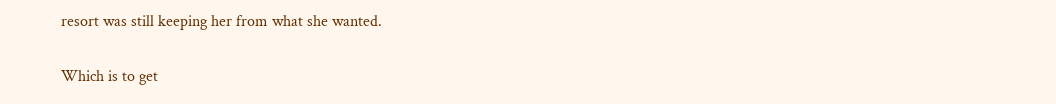resort was still keeping her from what she wanted.

Which is to get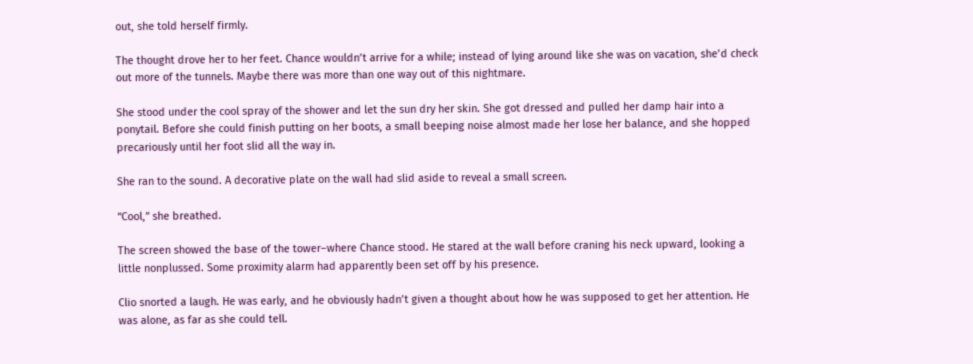out, she told herself firmly.

The thought drove her to her feet. Chance wouldn’t arrive for a while; instead of lying around like she was on vacation, she’d check out more of the tunnels. Maybe there was more than one way out of this nightmare.

She stood under the cool spray of the shower and let the sun dry her skin. She got dressed and pulled her damp hair into a ponytail. Before she could finish putting on her boots, a small beeping noise almost made her lose her balance, and she hopped precariously until her foot slid all the way in.

She ran to the sound. A decorative plate on the wall had slid aside to reveal a small screen.

“Cool,” she breathed.

The screen showed the base of the tower–where Chance stood. He stared at the wall before craning his neck upward, looking a little nonplussed. Some proximity alarm had apparently been set off by his presence.

Clio snorted a laugh. He was early, and he obviously hadn’t given a thought about how he was supposed to get her attention. He was alone, as far as she could tell.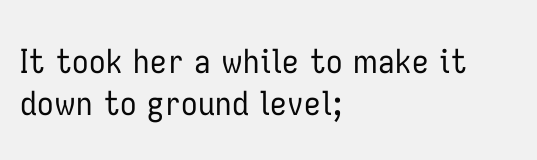It took her a while to make it down to ground level;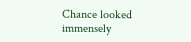Chance looked immensely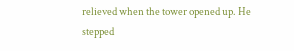relieved when the tower opened up. He stepped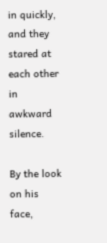in quickly, and they stared at each other in awkward silence.

By the look on his face,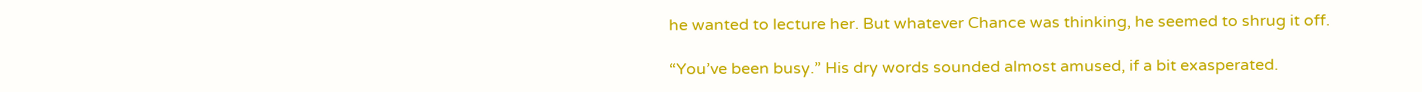he wanted to lecture her. But whatever Chance was thinking, he seemed to shrug it off.

“You’ve been busy.” His dry words sounded almost amused, if a bit exasperated.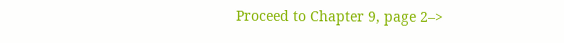Proceed to Chapter 9, page 2–>